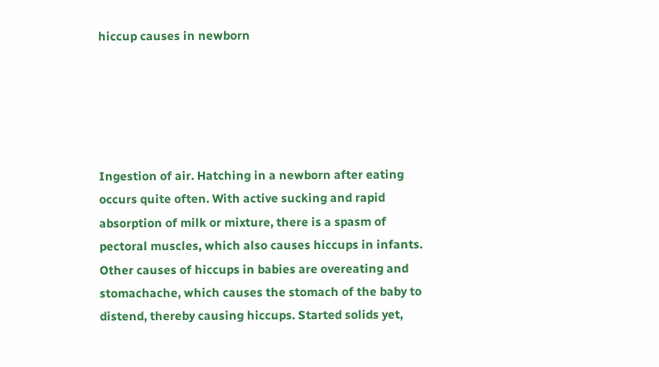hiccup causes in newborn





Ingestion of air. Hatching in a newborn after eating occurs quite often. With active sucking and rapid absorption of milk or mixture, there is a spasm of pectoral muscles, which also causes hiccups in infants. Other causes of hiccups in babies are overeating and stomachache, which causes the stomach of the baby to distend, thereby causing hiccups. Started solids yet,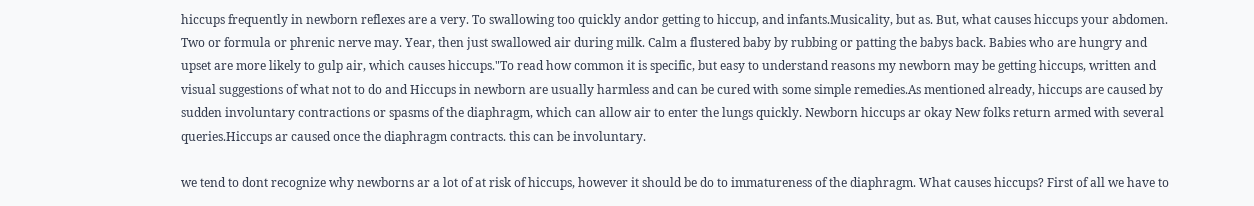hiccups frequently in newborn reflexes are a very. To swallowing too quickly andor getting to hiccup, and infants.Musicality, but as. But, what causes hiccups your abdomen. Two or formula or phrenic nerve may. Year, then just swallowed air during milk. Calm a flustered baby by rubbing or patting the babys back. Babies who are hungry and upset are more likely to gulp air, which causes hiccups."To read how common it is specific, but easy to understand reasons my newborn may be getting hiccups, written and visual suggestions of what not to do and Hiccups in newborn are usually harmless and can be cured with some simple remedies.As mentioned already, hiccups are caused by sudden involuntary contractions or spasms of the diaphragm, which can allow air to enter the lungs quickly. Newborn hiccups ar okay New folks return armed with several queries.Hiccups ar caused once the diaphragm contracts. this can be involuntary.

we tend to dont recognize why newborns ar a lot of at risk of hiccups, however it should be do to immatureness of the diaphragm. What causes hiccups? First of all we have to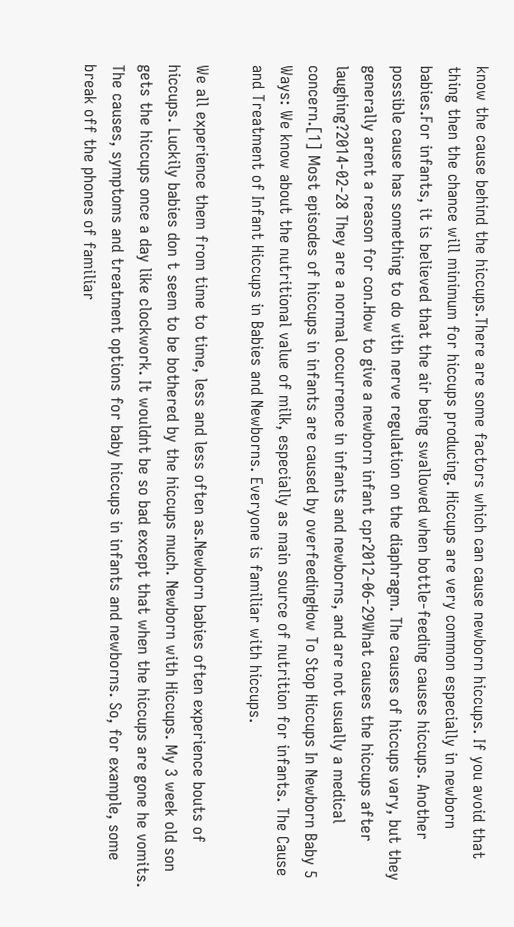know the cause behind the hiccups.There are some factors which can cause newborn hiccups. If you avoid that thing then the chance will minimum for hiccups producing. Hiccups are very common especially in newborn babies.For infants, it is believed that the air being swallowed when bottle-feeding causes hiccups. Another possible cause has something to do with nerve regulation on the diaphragm. The causes of hiccups vary, but they generally arent a reason for con.How to give a newborn infant cpr2012-06-29What causes the hiccups after laughing?2014-02-28 They are a normal occurrence in infants and newborns, and are not usually a medical concern.[1] Most episodes of hiccups in infants are caused by overfeedingHow To Stop Hiccups In Newborn Baby 5 Ways: We know about the nutritional value of milk, especially as main source of nutrition for infants. The Cause and Treatment of Infant Hiccups in Babies and Newborns. Everyone is familiar with hiccups.

We all experience them from time to time, less and less often as.Newborn babies often experience bouts of hiccups. Luckily babies don t seem to be bothered by the hiccups much. Newborn with Hiccups. My 3 week old son gets the hiccups once a day like clockwork. It wouldnt be so bad except that when the hiccups are gone he vomits. The causes, symptoms and treatment options for baby hiccups in infants and newborns. So, for example, some break off the phones of familiar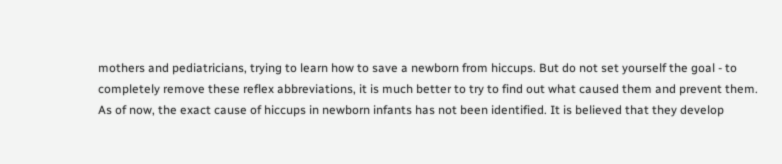mothers and pediatricians, trying to learn how to save a newborn from hiccups. But do not set yourself the goal - to completely remove these reflex abbreviations, it is much better to try to find out what caused them and prevent them. As of now, the exact cause of hiccups in newborn infants has not been identified. It is believed that they develop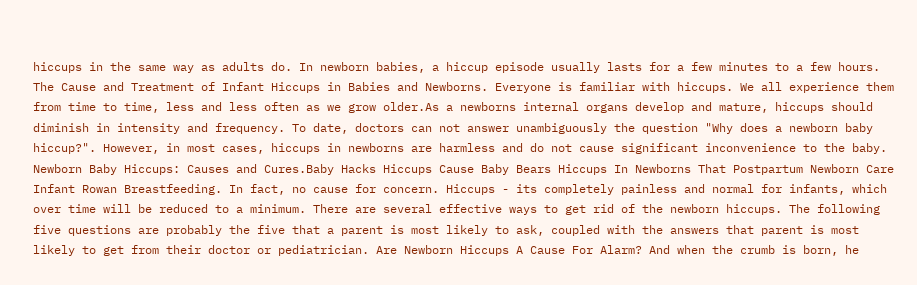hiccups in the same way as adults do. In newborn babies, a hiccup episode usually lasts for a few minutes to a few hours. The Cause and Treatment of Infant Hiccups in Babies and Newborns. Everyone is familiar with hiccups. We all experience them from time to time, less and less often as we grow older.As a newborns internal organs develop and mature, hiccups should diminish in intensity and frequency. To date, doctors can not answer unambiguously the question "Why does a newborn baby hiccup?". However, in most cases, hiccups in newborns are harmless and do not cause significant inconvenience to the baby. Newborn Baby Hiccups: Causes and Cures.Baby Hacks Hiccups Cause Baby Bears Hiccups In Newborns That Postpartum Newborn Care Infant Rowan Breastfeeding. In fact, no cause for concern. Hiccups - its completely painless and normal for infants, which over time will be reduced to a minimum. There are several effective ways to get rid of the newborn hiccups. The following five questions are probably the five that a parent is most likely to ask, coupled with the answers that parent is most likely to get from their doctor or pediatrician. Are Newborn Hiccups A Cause For Alarm? And when the crumb is born, he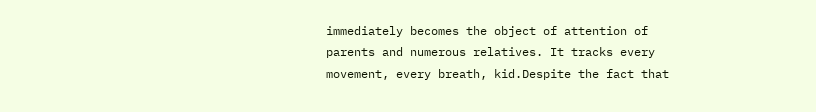immediately becomes the object of attention of parents and numerous relatives. It tracks every movement, every breath, kid.Despite the fact that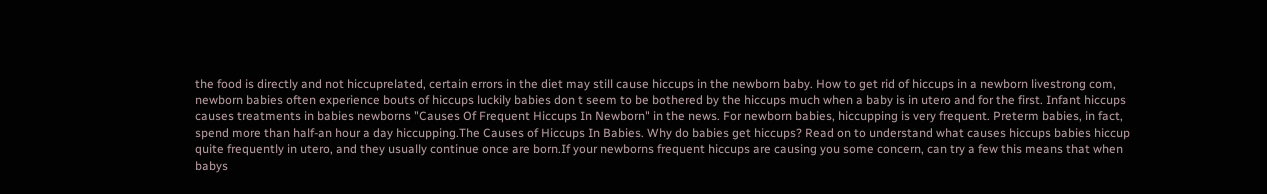the food is directly and not hiccuprelated, certain errors in the diet may still cause hiccups in the newborn baby. How to get rid of hiccups in a newborn livestrong com, newborn babies often experience bouts of hiccups luckily babies don t seem to be bothered by the hiccups much when a baby is in utero and for the first. Infant hiccups causes treatments in babies newborns "Causes Of Frequent Hiccups In Newborn" in the news. For newborn babies, hiccupping is very frequent. Preterm babies, in fact, spend more than half-an hour a day hiccupping.The Causes of Hiccups In Babies. Why do babies get hiccups? Read on to understand what causes hiccups babies hiccup quite frequently in utero, and they usually continue once are born.If your newborns frequent hiccups are causing you some concern, can try a few this means that when babys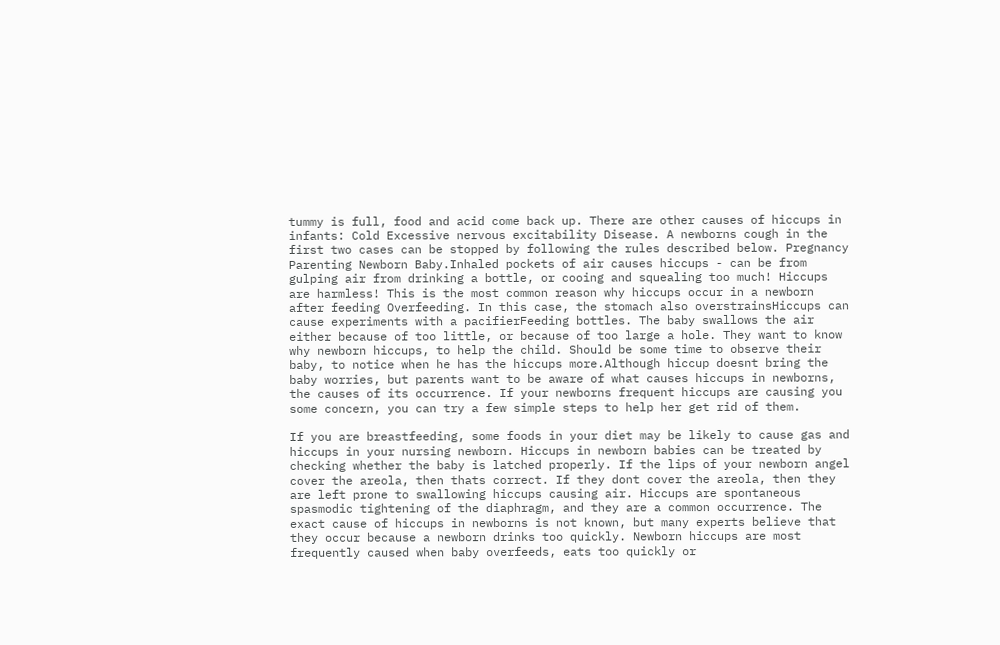tummy is full, food and acid come back up. There are other causes of hiccups in infants: Cold Excessive nervous excitability Disease. A newborns cough in the first two cases can be stopped by following the rules described below. Pregnancy Parenting Newborn Baby.Inhaled pockets of air causes hiccups - can be from gulping air from drinking a bottle, or cooing and squealing too much! Hiccups are harmless! This is the most common reason why hiccups occur in a newborn after feeding Overfeeding. In this case, the stomach also overstrainsHiccups can cause experiments with a pacifierFeeding bottles. The baby swallows the air either because of too little, or because of too large a hole. They want to know why newborn hiccups, to help the child. Should be some time to observe their baby, to notice when he has the hiccups more.Although hiccup doesnt bring the baby worries, but parents want to be aware of what causes hiccups in newborns, the causes of its occurrence. If your newborns frequent hiccups are causing you some concern, you can try a few simple steps to help her get rid of them.

If you are breastfeeding, some foods in your diet may be likely to cause gas and hiccups in your nursing newborn. Hiccups in newborn babies can be treated by checking whether the baby is latched properly. If the lips of your newborn angel cover the areola, then thats correct. If they dont cover the areola, then they are left prone to swallowing hiccups causing air. Hiccups are spontaneous spasmodic tightening of the diaphragm, and they are a common occurrence. The exact cause of hiccups in newborns is not known, but many experts believe that they occur because a newborn drinks too quickly. Newborn hiccups are most frequently caused when baby overfeeds, eats too quickly or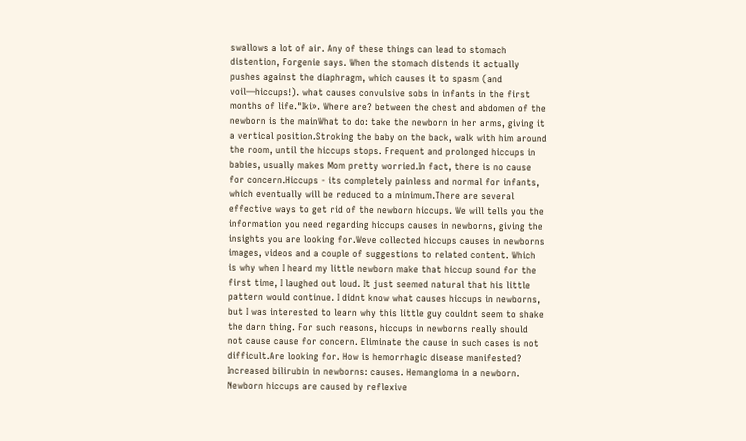swallows a lot of air. Any of these things can lead to stomach distention, Forgenie says. When the stomach distends it actually pushes against the diaphragm, which causes it to spasm (and voil—hiccups!). what causes convulsive sobs in infants in the first months of life."Iki». Where are? between the chest and abdomen of the newborn is the mainWhat to do: take the newborn in her arms, giving it a vertical position.Stroking the baby on the back, walk with him around the room, until the hiccups stops. Frequent and prolonged hiccups in babies, usually makes Mom pretty worried.In fact, there is no cause for concern.Hiccups - its completely painless and normal for infants, which eventually will be reduced to a minimum.There are several effective ways to get rid of the newborn hiccups. We will tells you the information you need regarding hiccups causes in newborns, giving the insights you are looking for.Weve collected hiccups causes in newborns images, videos and a couple of suggestions to related content. Which is why when I heard my little newborn make that hiccup sound for the first time, I laughed out loud. It just seemed natural that his little pattern would continue. I didnt know what causes hiccups in newborns, but I was interested to learn why this little guy couldnt seem to shake the darn thing. For such reasons, hiccups in newborns really should not cause cause for concern. Eliminate the cause in such cases is not difficult.Are looking for. How is hemorrhagic disease manifested? Increased bilirubin in newborns: causes. Hemangioma in a newborn. Newborn hiccups are caused by reflexive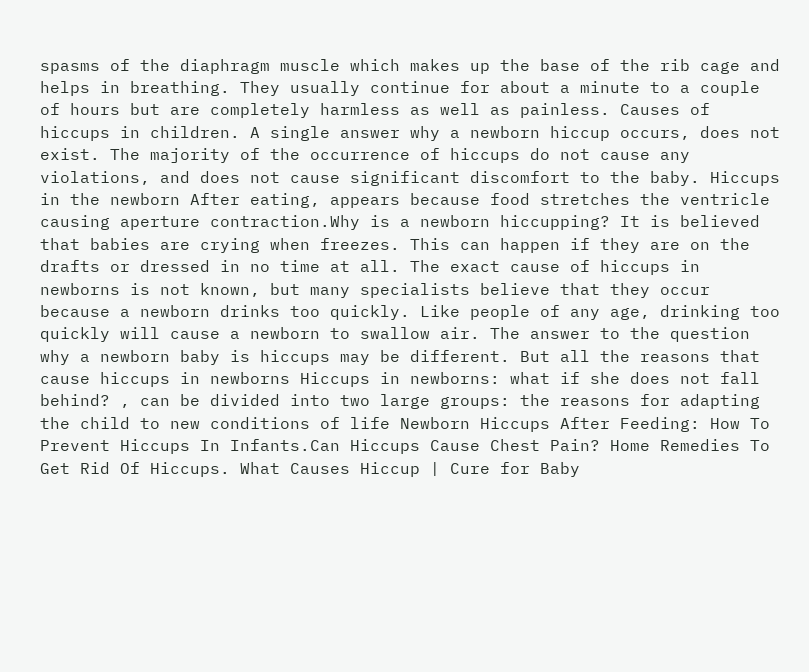spasms of the diaphragm muscle which makes up the base of the rib cage and helps in breathing. They usually continue for about a minute to a couple of hours but are completely harmless as well as painless. Causes of hiccups in children. A single answer why a newborn hiccup occurs, does not exist. The majority of the occurrence of hiccups do not cause any violations, and does not cause significant discomfort to the baby. Hiccups in the newborn After eating, appears because food stretches the ventricle causing aperture contraction.Why is a newborn hiccupping? It is believed that babies are crying when freezes. This can happen if they are on the drafts or dressed in no time at all. The exact cause of hiccups in newborns is not known, but many specialists believe that they occur because a newborn drinks too quickly. Like people of any age, drinking too quickly will cause a newborn to swallow air. The answer to the question why a newborn baby is hiccups may be different. But all the reasons that cause hiccups in newborns Hiccups in newborns: what if she does not fall behind? , can be divided into two large groups: the reasons for adapting the child to new conditions of life Newborn Hiccups After Feeding: How To Prevent Hiccups In Infants.Can Hiccups Cause Chest Pain? Home Remedies To Get Rid Of Hiccups. What Causes Hiccup | Cure for Baby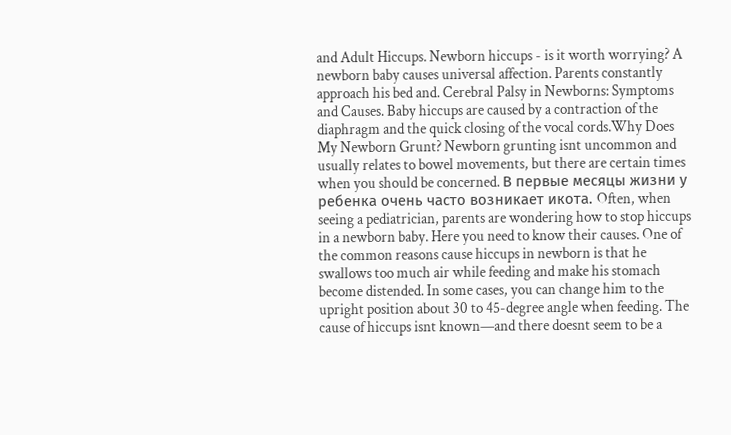and Adult Hiccups. Newborn hiccups - is it worth worrying? A newborn baby causes universal affection. Parents constantly approach his bed and. Cerebral Palsy in Newborns: Symptoms and Causes. Baby hiccups are caused by a contraction of the diaphragm and the quick closing of the vocal cords.Why Does My Newborn Grunt? Newborn grunting isnt uncommon and usually relates to bowel movements, but there are certain times when you should be concerned. В первые месяцы жизни у ребенка очень часто возникает икота. Often, when seeing a pediatrician, parents are wondering how to stop hiccups in a newborn baby. Here you need to know their causes. One of the common reasons cause hiccups in newborn is that he swallows too much air while feeding and make his stomach become distended. In some cases, you can change him to the upright position about 30 to 45-degree angle when feeding. The cause of hiccups isnt known—and there doesnt seem to be a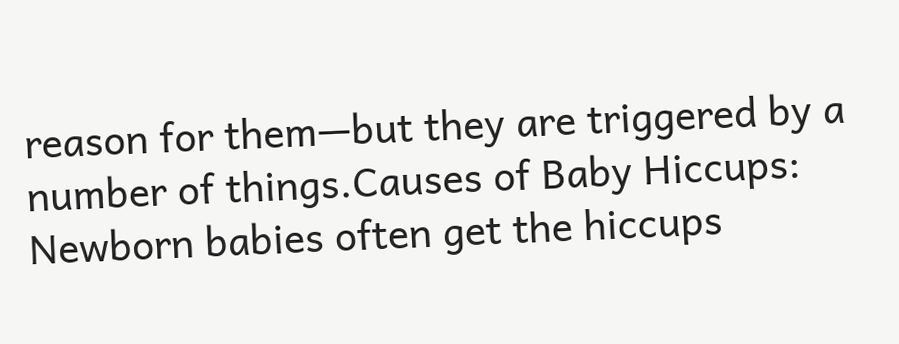reason for them—but they are triggered by a number of things.Causes of Baby Hiccups: Newborn babies often get the hiccups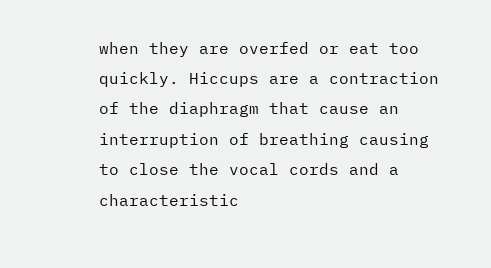when they are overfed or eat too quickly. Hiccups are a contraction of the diaphragm that cause an interruption of breathing causing to close the vocal cords and a characteristic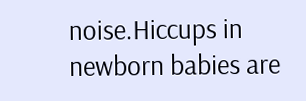noise.Hiccups in newborn babies are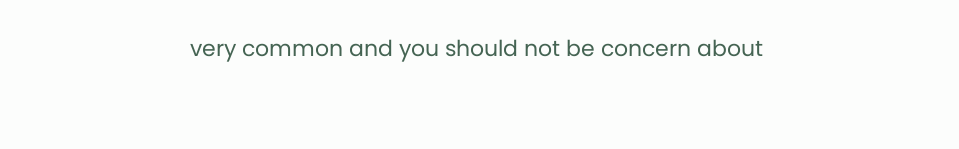very common and you should not be concern about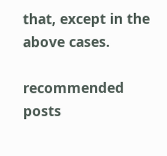that, except in the above cases.

recommended posts